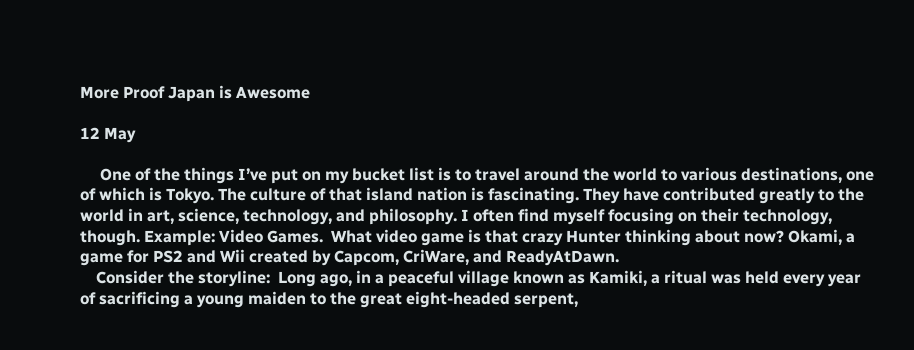More Proof Japan is Awesome

12 May

     One of the things I’ve put on my bucket list is to travel around the world to various destinations, one of which is Tokyo. The culture of that island nation is fascinating. They have contributed greatly to the world in art, science, technology, and philosophy. I often find myself focusing on their technology, though. Example: Video Games.  What video game is that crazy Hunter thinking about now? Okami, a game for PS2 and Wii created by Capcom, CriWare, and ReadyAtDawn.
    Consider the storyline:  Long ago, in a peaceful village known as Kamiki, a ritual was held every year of sacrificing a young maiden to the great eight-headed serpent,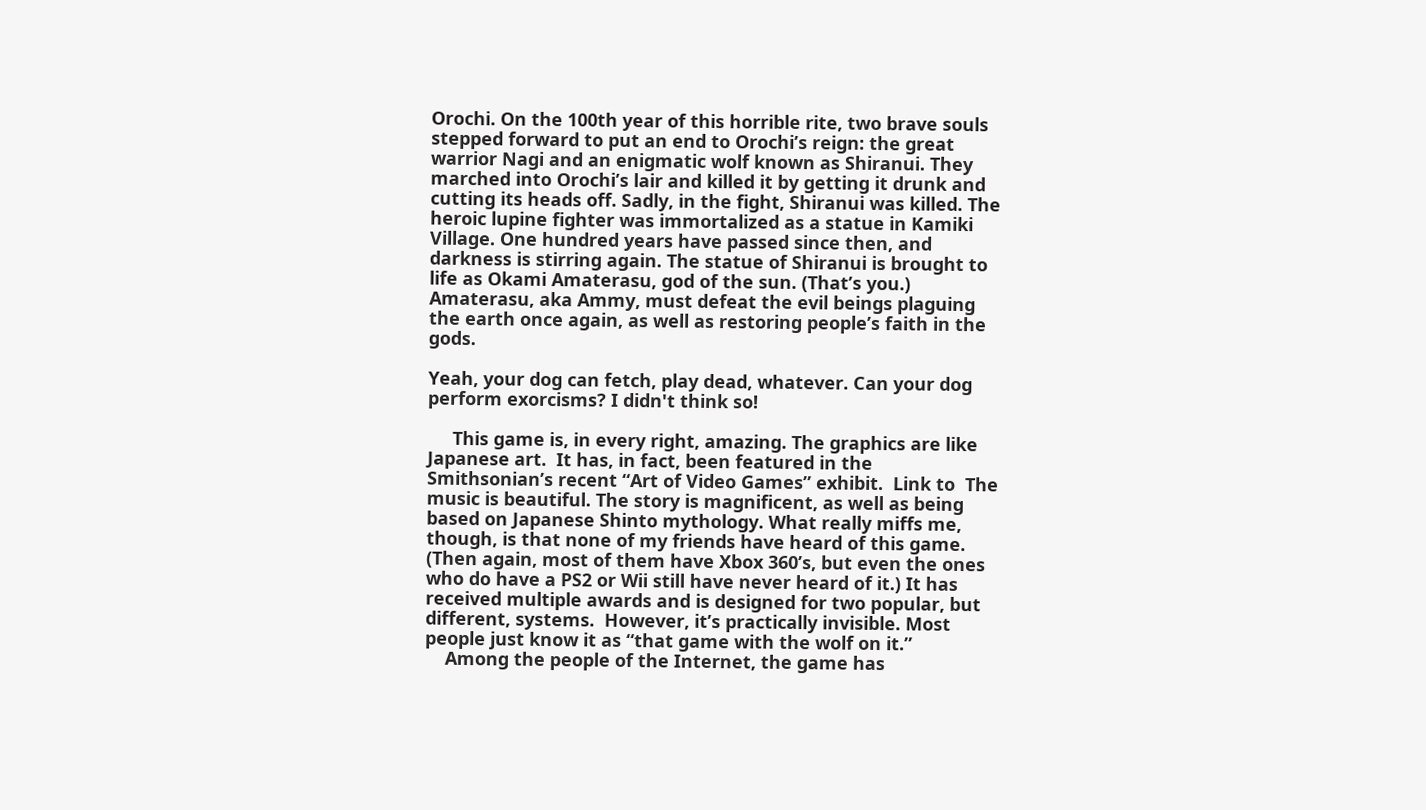Orochi. On the 100th year of this horrible rite, two brave souls stepped forward to put an end to Orochi’s reign: the great warrior Nagi and an enigmatic wolf known as Shiranui. They marched into Orochi’s lair and killed it by getting it drunk and cutting its heads off. Sadly, in the fight, Shiranui was killed. The heroic lupine fighter was immortalized as a statue in Kamiki Village. One hundred years have passed since then, and darkness is stirring again. The statue of Shiranui is brought to life as Okami Amaterasu, god of the sun. (That’s you.) Amaterasu, aka Ammy, must defeat the evil beings plaguing the earth once again, as well as restoring people’s faith in the gods.

Yeah, your dog can fetch, play dead, whatever. Can your dog perform exorcisms? I didn't think so!

     This game is, in every right, amazing. The graphics are like Japanese art.  It has, in fact, been featured in the Smithsonian’s recent “Art of Video Games” exhibit.  Link to  The music is beautiful. The story is magnificent, as well as being based on Japanese Shinto mythology. What really miffs me, though, is that none of my friends have heard of this game. (Then again, most of them have Xbox 360’s, but even the ones who do have a PS2 or Wii still have never heard of it.) It has received multiple awards and is designed for two popular, but different, systems.  However, it’s practically invisible. Most people just know it as “that game with the wolf on it.”
    Among the people of the Internet, the game has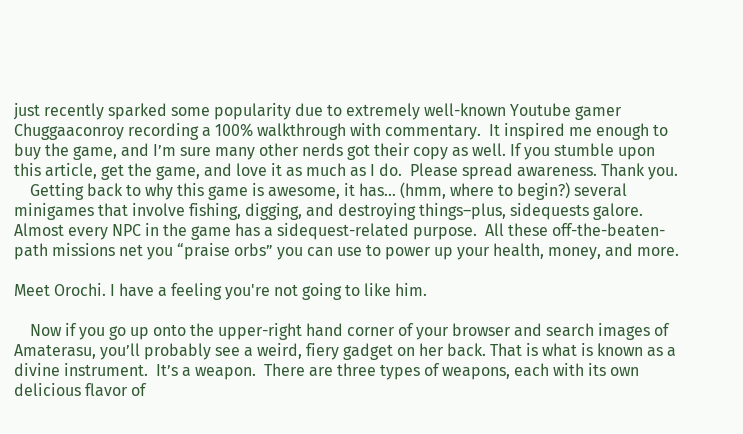just recently sparked some popularity due to extremely well-known Youtube gamer Chuggaaconroy recording a 100% walkthrough with commentary.  It inspired me enough to buy the game, and I’m sure many other nerds got their copy as well. If you stumble upon this article, get the game, and love it as much as I do.  Please spread awareness. Thank you.
    Getting back to why this game is awesome, it has… (hmm, where to begin?) several minigames that involve fishing, digging, and destroying things–plus, sidequests galore.  Almost every NPC in the game has a sidequest-related purpose.  All these off-the-beaten-path missions net you “praise orbs” you can use to power up your health, money, and more.

Meet Orochi. I have a feeling you're not going to like him.

    Now if you go up onto the upper-right hand corner of your browser and search images of Amaterasu, you’ll probably see a weird, fiery gadget on her back. That is what is known as a divine instrument.  It’s a weapon.  There are three types of weapons, each with its own delicious flavor of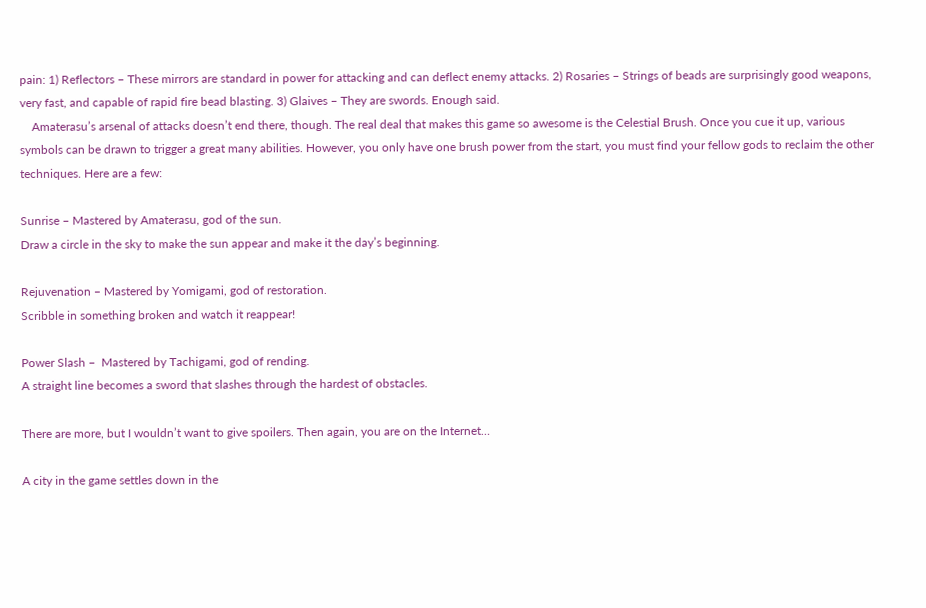pain: 1) Reflectors – These mirrors are standard in power for attacking and can deflect enemy attacks. 2) Rosaries – Strings of beads are surprisingly good weapons, very fast, and capable of rapid fire bead blasting. 3) Glaives – They are swords. Enough said.
    Amaterasu’s arsenal of attacks doesn’t end there, though. The real deal that makes this game so awesome is the Celestial Brush. Once you cue it up, various symbols can be drawn to trigger a great many abilities. However, you only have one brush power from the start, you must find your fellow gods to reclaim the other techniques. Here are a few:

Sunrise – Mastered by Amaterasu, god of the sun.
Draw a circle in the sky to make the sun appear and make it the day’s beginning.

Rejuvenation – Mastered by Yomigami, god of restoration.
Scribble in something broken and watch it reappear!

Power Slash –  Mastered by Tachigami, god of rending.
A straight line becomes a sword that slashes through the hardest of obstacles.

There are more, but I wouldn’t want to give spoilers. Then again, you are on the Internet…

A city in the game settles down in the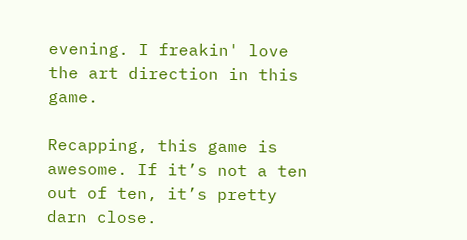evening. I freakin' love the art direction in this game.

Recapping, this game is awesome. If it’s not a ten out of ten, it’s pretty darn close.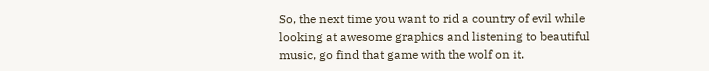So, the next time you want to rid a country of evil while looking at awesome graphics and listening to beautiful music, go find that game with the wolf on it.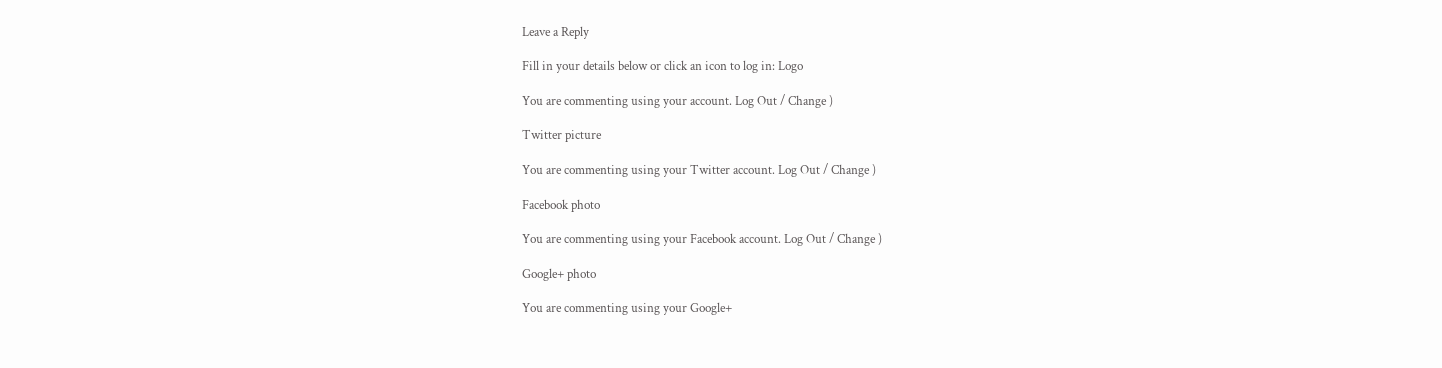Leave a Reply

Fill in your details below or click an icon to log in: Logo

You are commenting using your account. Log Out / Change )

Twitter picture

You are commenting using your Twitter account. Log Out / Change )

Facebook photo

You are commenting using your Facebook account. Log Out / Change )

Google+ photo

You are commenting using your Google+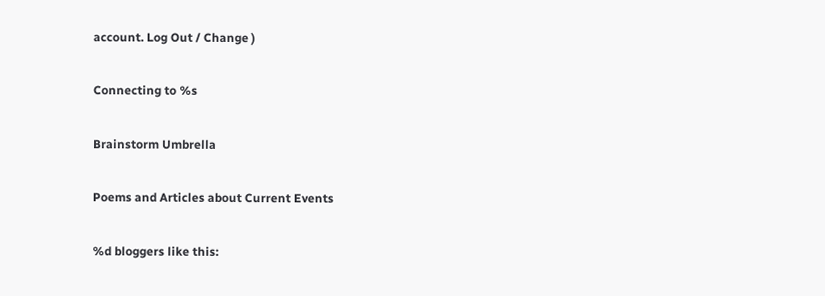account. Log Out / Change )

Connecting to %s

Brainstorm Umbrella

Poems and Articles about Current Events

%d bloggers like this: